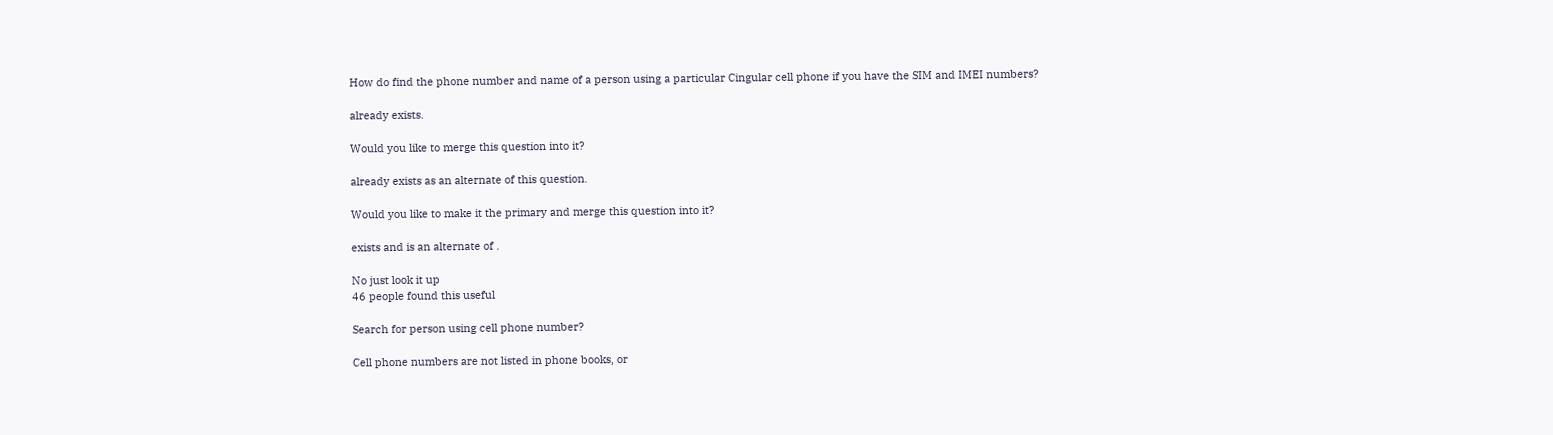How do find the phone number and name of a person using a particular Cingular cell phone if you have the SIM and IMEI numbers?

already exists.

Would you like to merge this question into it?

already exists as an alternate of this question.

Would you like to make it the primary and merge this question into it?

exists and is an alternate of .

No just look it up
46 people found this useful

Search for person using cell phone number?

Cell phone numbers are not listed in phone books, or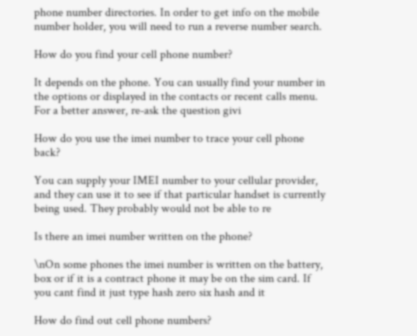phone number directories. In order to get info on the mobile number holder, you will need to run a reverse number search.

How do you find your cell phone number?

It depends on the phone. You can usually find your number in the options or displayed in the contacts or recent calls menu. For a better answer, re-ask the question givi

How do you use the imei number to trace your cell phone back?

You can supply your IMEI number to your cellular provider, and they can use it to see if that particular handset is currently being used. They probably would not be able to re

Is there an imei number written on the phone?

\nOn some phones the imei number is written on the battery, box or if it is a contract phone it may be on the sim card. If you cant find it just type hash zero six hash and it

How do find out cell phone numbers?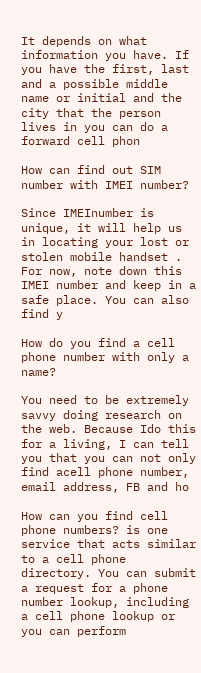It depends on what information you have. If you have the first, last and a possible middle name or initial and the city that the person lives in you can do a forward cell phon

How can find out SIM number with IMEI number?

Since IMEInumber is unique, it will help us in locating your lost or stolen mobile handset . For now, note down this IMEI number and keep in a safe place. You can also find y

How do you find a cell phone number with only a name?

You need to be extremely savvy doing research on the web. Because Ido this for a living, I can tell you that you can not only find acell phone number, email address, FB and ho

How can you find cell phone numbers? is one service that acts similar to a cell phone directory. You can submit a request for a phone number lookup, including a cell phone lookup or you can perform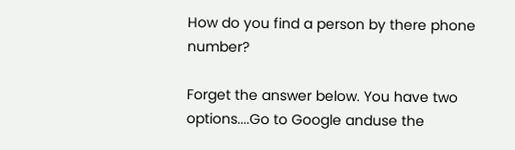How do you find a person by there phone number?

Forget the answer below. You have two options....Go to Google anduse the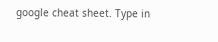google cheat sheet. Type in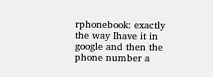rphonebook: exactly the way Ihave it in google and then the phone number a